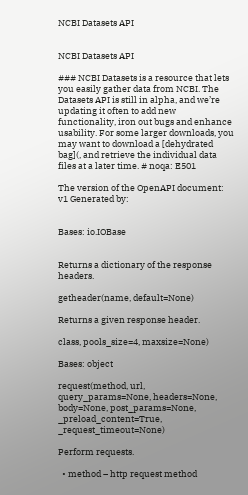NCBI Datasets API


NCBI Datasets API

### NCBI Datasets is a resource that lets you easily gather data from NCBI. The Datasets API is still in alpha, and we’re updating it often to add new functionality, iron out bugs and enhance usability. For some larger downloads, you may want to download a [dehydrated bag](, and retrieve the individual data files at a later time. # noqa: E501

The version of the OpenAPI document: v1 Generated by:


Bases: io.IOBase


Returns a dictionary of the response headers.

getheader(name, default=None)

Returns a given response header.

class, pools_size=4, maxsize=None)

Bases: object

request(method, url, query_params=None, headers=None, body=None, post_params=None, _preload_content=True, _request_timeout=None)

Perform requests.

  • method – http request method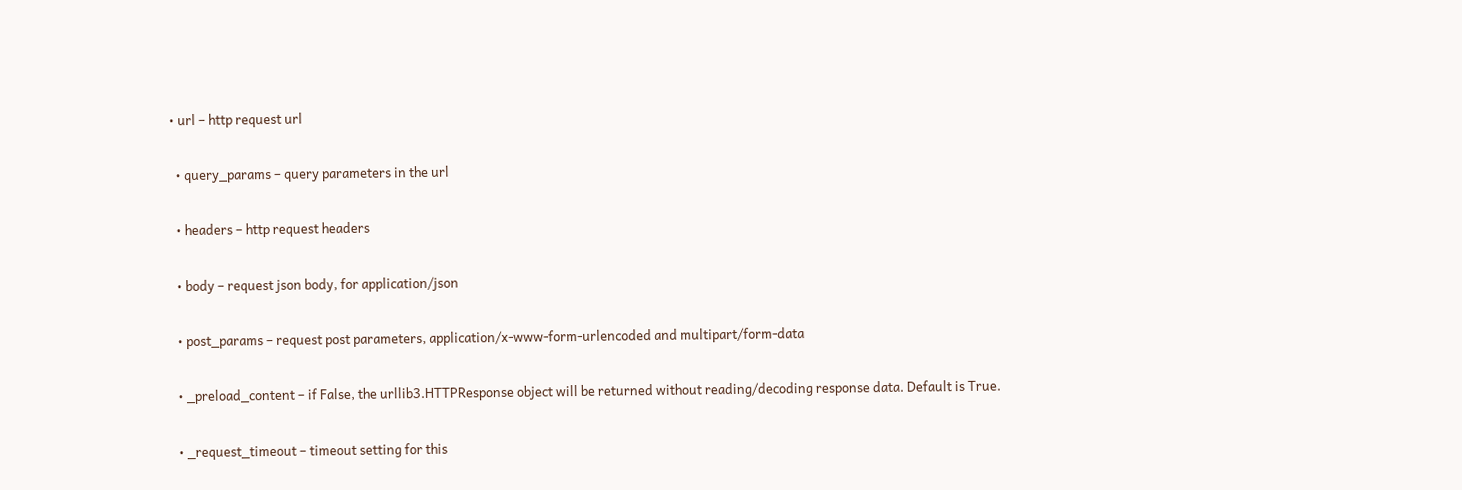• url – http request url

  • query_params – query parameters in the url

  • headers – http request headers

  • body – request json body, for application/json

  • post_params – request post parameters, application/x-www-form-urlencoded and multipart/form-data

  • _preload_content – if False, the urllib3.HTTPResponse object will be returned without reading/decoding response data. Default is True.

  • _request_timeout – timeout setting for this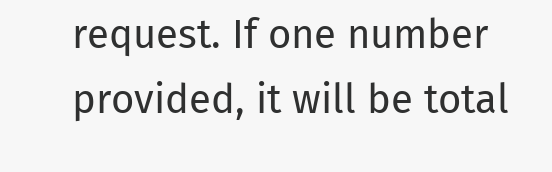request. If one number provided, it will be total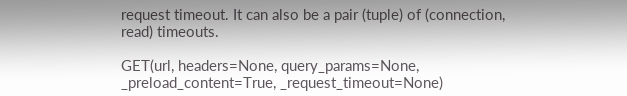request timeout. It can also be a pair (tuple) of (connection, read) timeouts.

GET(url, headers=None, query_params=None, _preload_content=True, _request_timeout=None)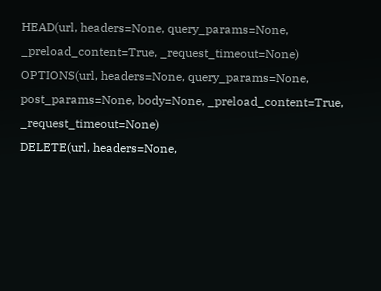HEAD(url, headers=None, query_params=None, _preload_content=True, _request_timeout=None)
OPTIONS(url, headers=None, query_params=None, post_params=None, body=None, _preload_content=True, _request_timeout=None)
DELETE(url, headers=None,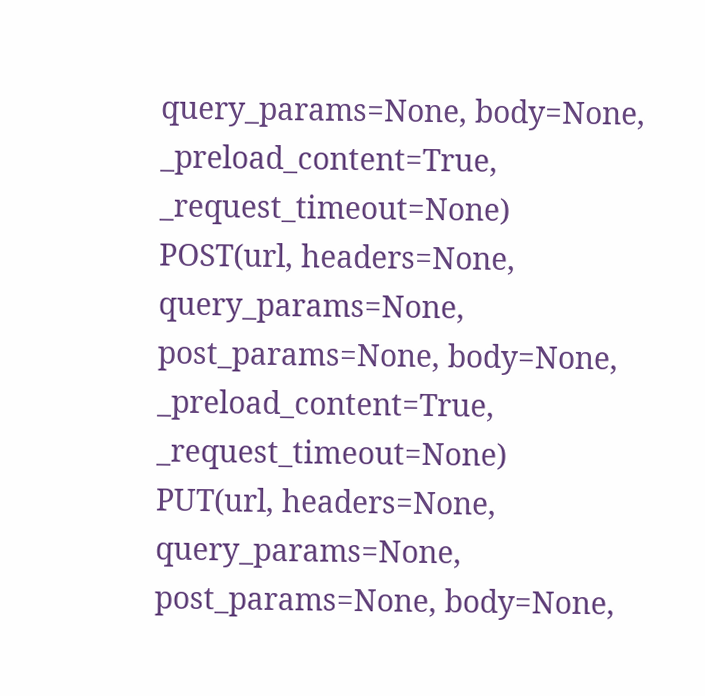query_params=None, body=None, _preload_content=True, _request_timeout=None)
POST(url, headers=None, query_params=None, post_params=None, body=None, _preload_content=True, _request_timeout=None)
PUT(url, headers=None, query_params=None, post_params=None, body=None,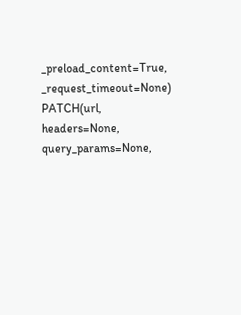_preload_content=True, _request_timeout=None)
PATCH(url, headers=None, query_params=None,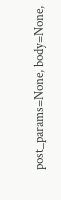post_params=None, body=None,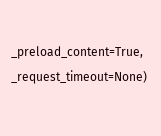_preload_content=True, _request_timeout=None)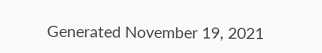Generated November 19, 2021